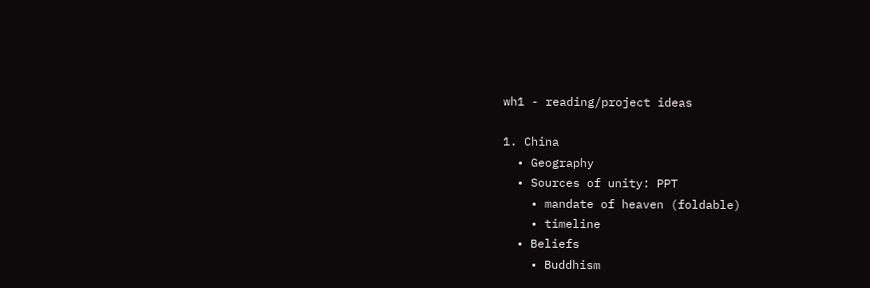wh1 - reading/project ideas

1. China
  • Geography
  • Sources of unity: PPT
    • mandate of heaven (foldable)
    • timeline
  • Beliefs
    • Buddhism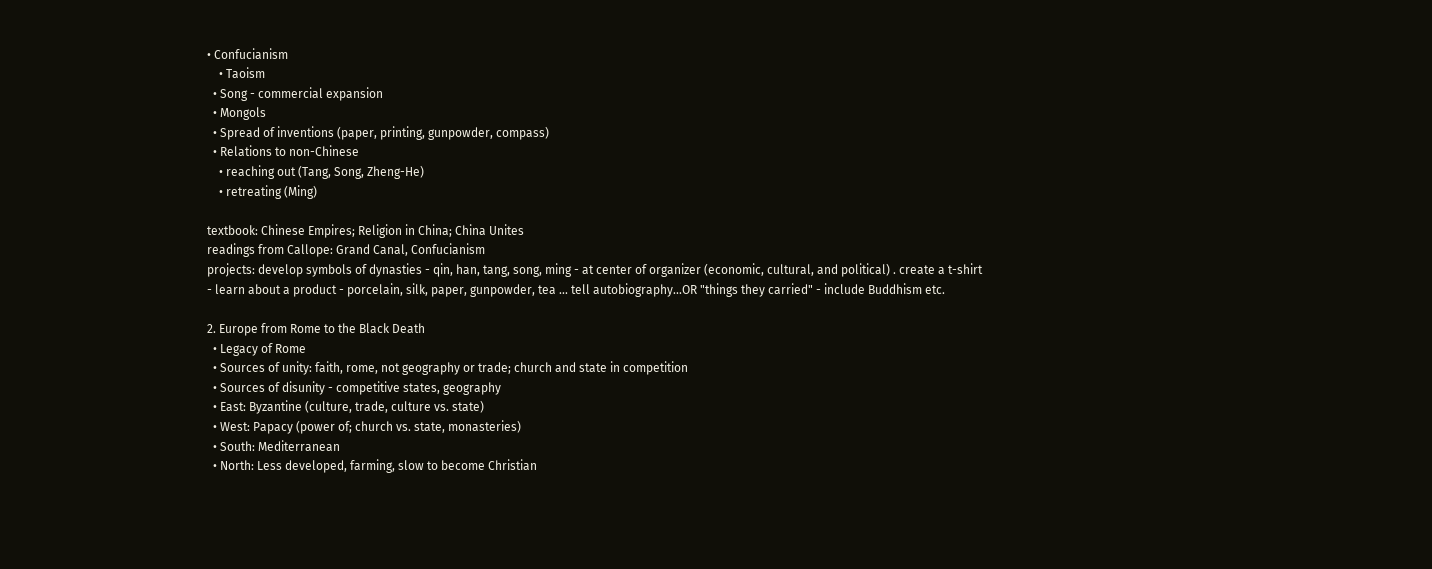• Confucianism
    • Taoism
  • Song - commercial expansion
  • Mongols
  • Spread of inventions (paper, printing, gunpowder, compass)
  • Relations to non-Chinese
    • reaching out (Tang, Song, Zheng-He)
    • retreating (Ming)

textbook: Chinese Empires; Religion in China; China Unites
readings from Callope: Grand Canal, Confucianism
projects: develop symbols of dynasties - qin, han, tang, song, ming - at center of organizer (economic, cultural, and political) . create a t-shirt
- learn about a product - porcelain, silk, paper, gunpowder, tea ... tell autobiography...OR "things they carried" - include Buddhism etc.

2. Europe from Rome to the Black Death
  • Legacy of Rome
  • Sources of unity: faith, rome, not geography or trade; church and state in competition
  • Sources of disunity - competitive states, geography
  • East: Byzantine (culture, trade, culture vs. state)
  • West: Papacy (power of; church vs. state, monasteries)
  • South: Mediterranean
  • North: Less developed, farming, slow to become Christian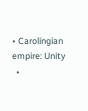• Carolingian empire: Unity
  •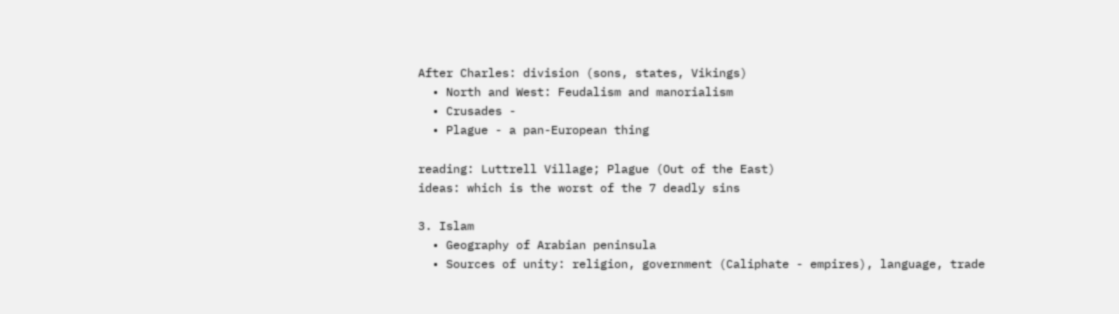After Charles: division (sons, states, Vikings)
  • North and West: Feudalism and manorialism
  • Crusades -
  • Plague - a pan-European thing

reading: Luttrell Village; Plague (Out of the East)
ideas: which is the worst of the 7 deadly sins

3. Islam
  • Geography of Arabian peninsula
  • Sources of unity: religion, government (Caliphate - empires), language, trade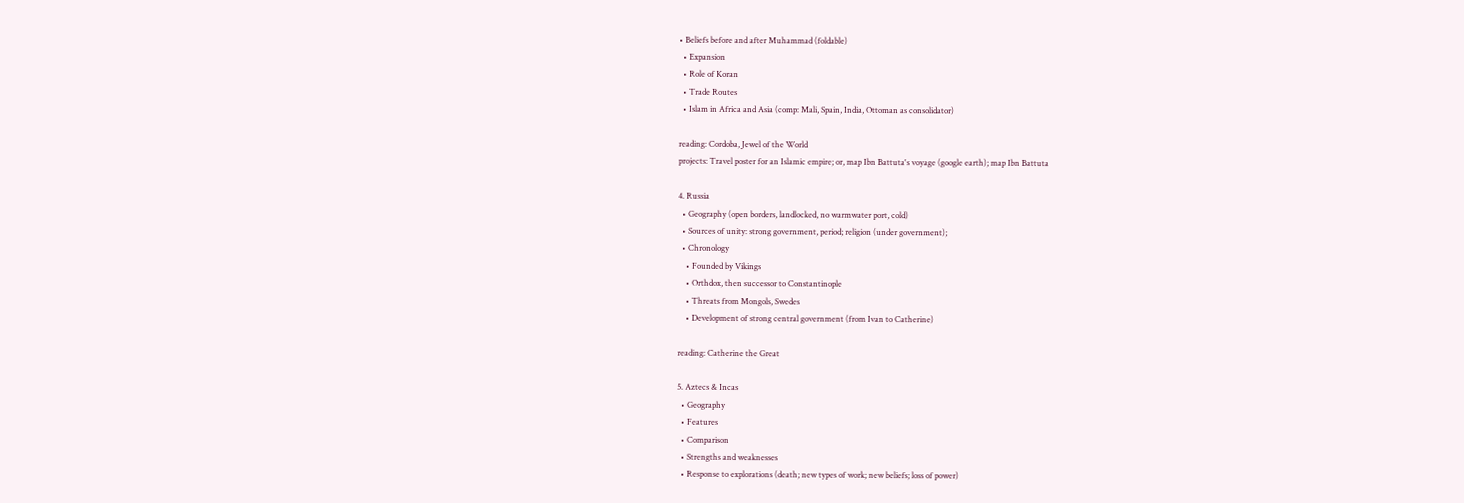• Beliefs before and after Muhammad (foldable)
  • Expansion
  • Role of Koran
  • Trade Routes
  • Islam in Africa and Asia (comp: Mali, Spain, India, Ottoman as consolidator)

reading: Cordoba, Jewel of the World
projects: Travel poster for an Islamic empire; or, map Ibn Battuta's voyage (google earth); map Ibn Battuta

4. Russia
  • Geography (open borders, landlocked, no warmwater port, cold)
  • Sources of unity: strong government, period; religion (under government);
  • Chronology
    • Founded by Vikings
    • Orthdox, then successor to Constantinople
    • Threats from Mongols, Swedes
    • Development of strong central government (from Ivan to Catherine)

reading: Catherine the Great

5. Aztecs & Incas
  • Geography
  • Features
  • Comparison
  • Strengths and weaknesses
  • Response to explorations (death; new types of work; new beliefs; loss of power)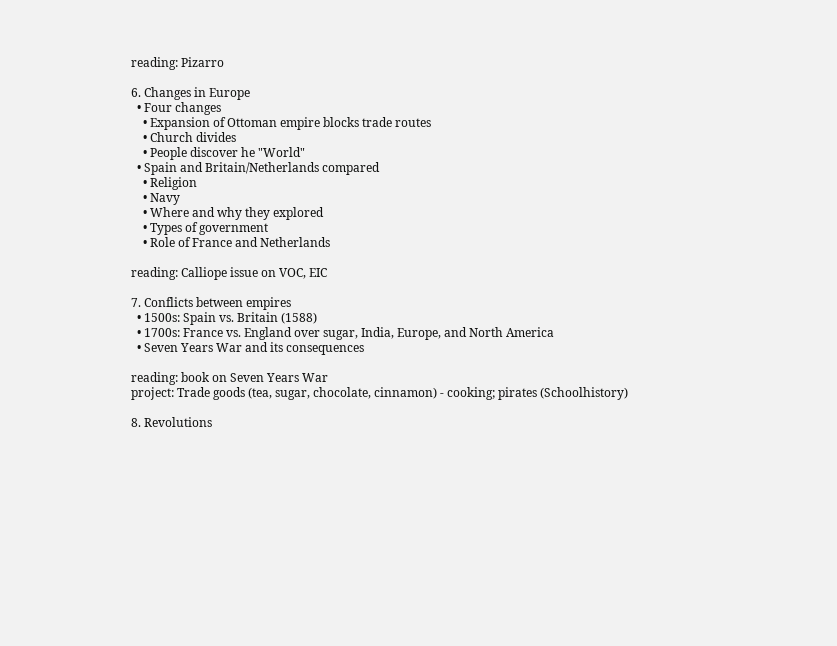reading: Pizarro

6. Changes in Europe
  • Four changes
    • Expansion of Ottoman empire blocks trade routes
    • Church divides
    • People discover he "World"
  • Spain and Britain/Netherlands compared
    • Religion
    • Navy
    • Where and why they explored
    • Types of government
    • Role of France and Netherlands

reading: Calliope issue on VOC, EIC

7. Conflicts between empires
  • 1500s: Spain vs. Britain (1588)
  • 1700s: France vs. England over sugar, India, Europe, and North America
  • Seven Years War and its consequences

reading: book on Seven Years War
project: Trade goods (tea, sugar, chocolate, cinnamon) - cooking; pirates (Schoolhistory)

8. Revolutions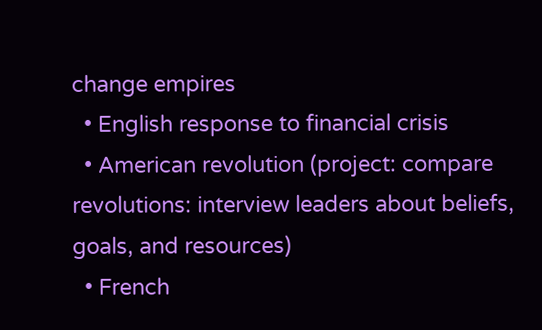change empires
  • English response to financial crisis
  • American revolution (project: compare revolutions: interview leaders about beliefs, goals, and resources)
  • French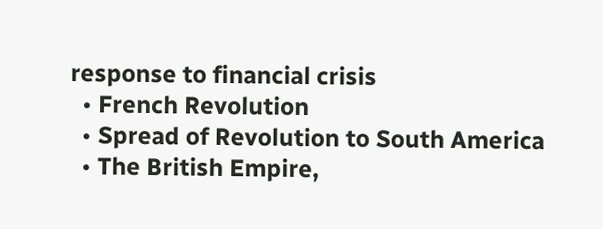response to financial crisis
  • French Revolution
  • Spread of Revolution to South America
  • The British Empire,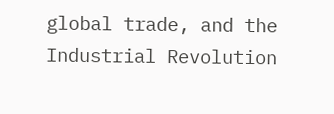global trade, and the Industrial Revolution